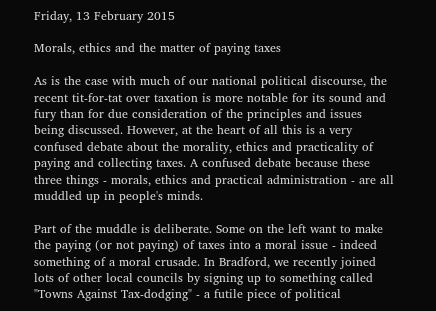Friday, 13 February 2015

Morals, ethics and the matter of paying taxes

As is the case with much of our national political discourse, the recent tit-for-tat over taxation is more notable for its sound and fury than for due consideration of the principles and issues being discussed. However, at the heart of all this is a very confused debate about the morality, ethics and practicality of paying and collecting taxes. A confused debate because these three things - morals, ethics and practical administration - are all muddled up in people's minds.

Part of the muddle is deliberate. Some on the left want to make the paying (or not paying) of taxes into a moral issue - indeed something of a moral crusade. In Bradford, we recently joined lots of other local councils by signing up to something called "Towns Against Tax-dodging" - a futile piece of political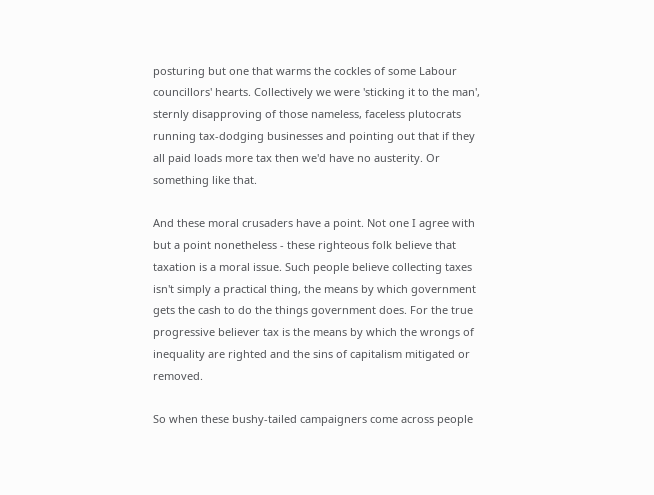posturing but one that warms the cockles of some Labour councillors' hearts. Collectively we were 'sticking it to the man', sternly disapproving of those nameless, faceless plutocrats running tax-dodging businesses and pointing out that if they all paid loads more tax then we'd have no austerity. Or something like that.

And these moral crusaders have a point. Not one I agree with but a point nonetheless - these righteous folk believe that taxation is a moral issue. Such people believe collecting taxes isn't simply a practical thing, the means by which government gets the cash to do the things government does. For the true progressive believer tax is the means by which the wrongs of inequality are righted and the sins of capitalism mitigated or removed.

So when these bushy-tailed campaigners come across people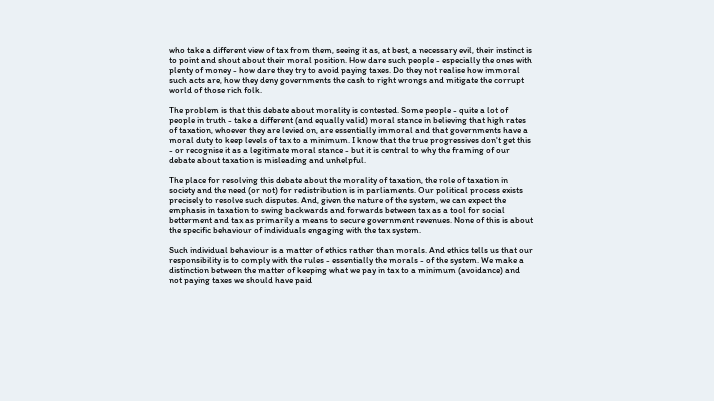who take a different view of tax from them, seeing it as, at best, a necessary evil, their instinct is to point and shout about their moral position. How dare such people - especially the ones with plenty of money - how dare they try to avoid paying taxes. Do they not realise how immoral such acts are, how they deny governments the cash to right wrongs and mitigate the corrupt world of those rich folk.

The problem is that this debate about morality is contested. Some people - quite a lot of people in truth - take a different (and equally valid) moral stance in believing that high rates of taxation, whoever they are levied on, are essentially immoral and that governments have a moral duty to keep levels of tax to a minimum. I know that the true progressives don't get this - or recognise it as a legitimate moral stance - but it is central to why the framing of our debate about taxation is misleading and unhelpful.

The place for resolving this debate about the morality of taxation, the role of taxation in society and the need (or not) for redistribution is in parliaments. Our political process exists precisely to resolve such disputes. And, given the nature of the system, we can expect the emphasis in taxation to swing backwards and forwards between tax as a tool for social betterment and tax as primarily a means to secure government revenues. None of this is about the specific behaviour of individuals engaging with the tax system.

Such individual behaviour is a matter of ethics rather than morals. And ethics tells us that our responsibility is to comply with the rules - essentially the morals - of the system. We make a distinction between the matter of keeping what we pay in tax to a minimum (avoidance) and not paying taxes we should have paid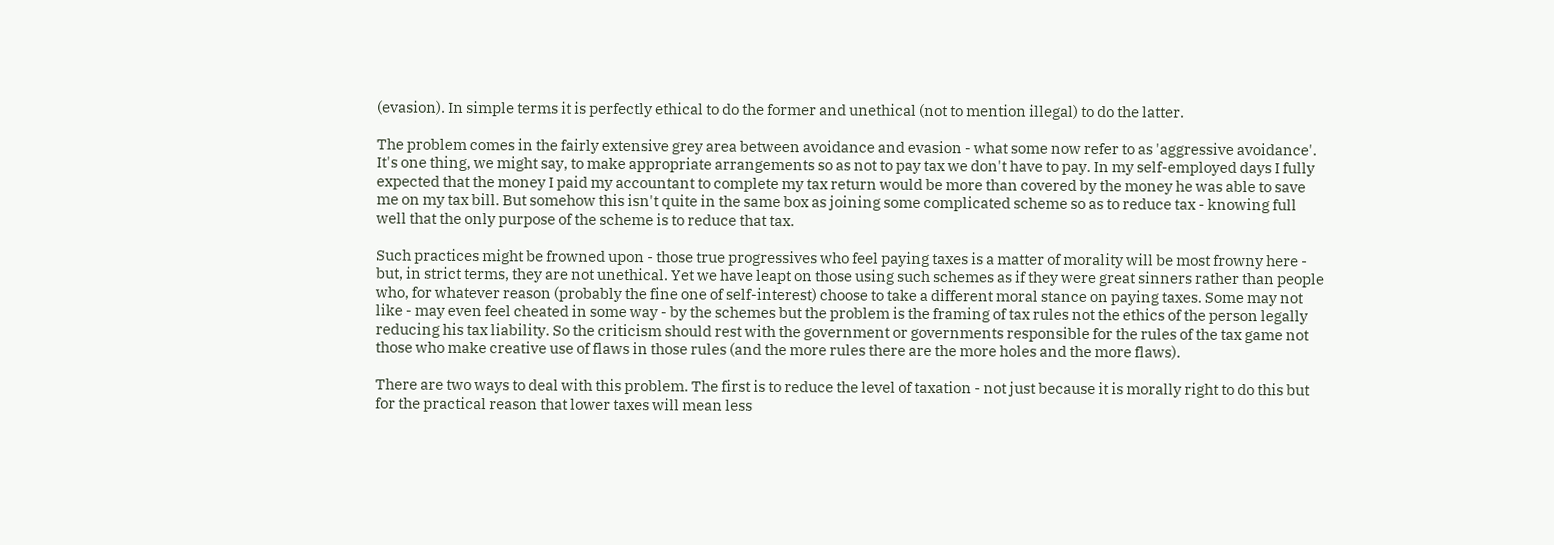(evasion). In simple terms it is perfectly ethical to do the former and unethical (not to mention illegal) to do the latter.

The problem comes in the fairly extensive grey area between avoidance and evasion - what some now refer to as 'aggressive avoidance'. It's one thing, we might say, to make appropriate arrangements so as not to pay tax we don't have to pay. In my self-employed days I fully expected that the money I paid my accountant to complete my tax return would be more than covered by the money he was able to save me on my tax bill. But somehow this isn't quite in the same box as joining some complicated scheme so as to reduce tax - knowing full well that the only purpose of the scheme is to reduce that tax.

Such practices might be frowned upon - those true progressives who feel paying taxes is a matter of morality will be most frowny here - but, in strict terms, they are not unethical. Yet we have leapt on those using such schemes as if they were great sinners rather than people who, for whatever reason (probably the fine one of self-interest) choose to take a different moral stance on paying taxes. Some may not like - may even feel cheated in some way - by the schemes but the problem is the framing of tax rules not the ethics of the person legally reducing his tax liability. So the criticism should rest with the government or governments responsible for the rules of the tax game not those who make creative use of flaws in those rules (and the more rules there are the more holes and the more flaws).

There are two ways to deal with this problem. The first is to reduce the level of taxation - not just because it is morally right to do this but for the practical reason that lower taxes will mean less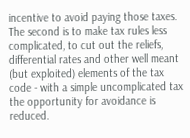incentive to avoid paying those taxes. The second is to make tax rules less complicated, to cut out the reliefs, differential rates and other well meant (but exploited) elements of the tax code - with a simple uncomplicated tax the opportunity for avoidance is reduced.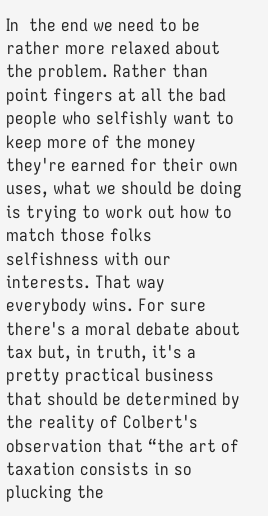In  the end we need to be rather more relaxed about the problem. Rather than point fingers at all the bad people who selfishly want to keep more of the money they're earned for their own uses, what we should be doing is trying to work out how to match those folks selfishness with our interests. That way everybody wins. For sure there's a moral debate about tax but, in truth, it's a pretty practical business that should be determined by the reality of Colbert's observation that “the art of taxation consists in so plucking the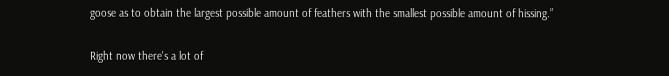goose as to obtain the largest possible amount of feathers with the smallest possible amount of hissing.”

Right now there's a lot of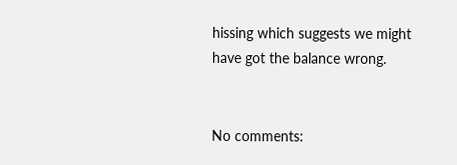hissing which suggests we might have got the balance wrong.


No comments: